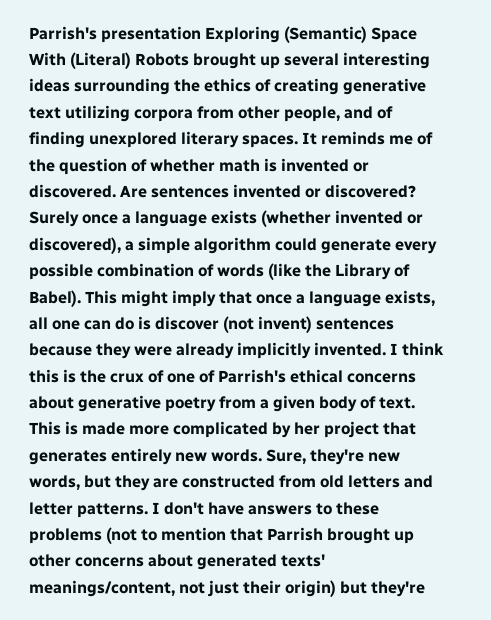Parrish's presentation Exploring (Semantic) Space With (Literal) Robots brought up several interesting ideas surrounding the ethics of creating generative text utilizing corpora from other people, and of finding unexplored literary spaces. It reminds me of the question of whether math is invented or discovered. Are sentences invented or discovered? Surely once a language exists (whether invented or discovered), a simple algorithm could generate every possible combination of words (like the Library of Babel). This might imply that once a language exists, all one can do is discover (not invent) sentences because they were already implicitly invented. I think this is the crux of one of Parrish's ethical concerns about generative poetry from a given body of text. This is made more complicated by her project that generates entirely new words. Sure, they're new words, but they are constructed from old letters and letter patterns. I don't have answers to these problems (not to mention that Parrish brought up other concerns about generated texts' meanings/content, not just their origin) but they're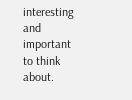interesting and important to think about.